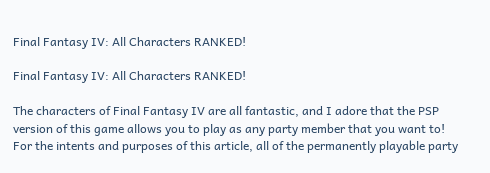Final Fantasy IV: All Characters RANKED!

Final Fantasy IV: All Characters RANKED!

The characters of Final Fantasy IV are all fantastic, and I adore that the PSP version of this game allows you to play as any party member that you want to! For the intents and purposes of this article, all of the permanently playable party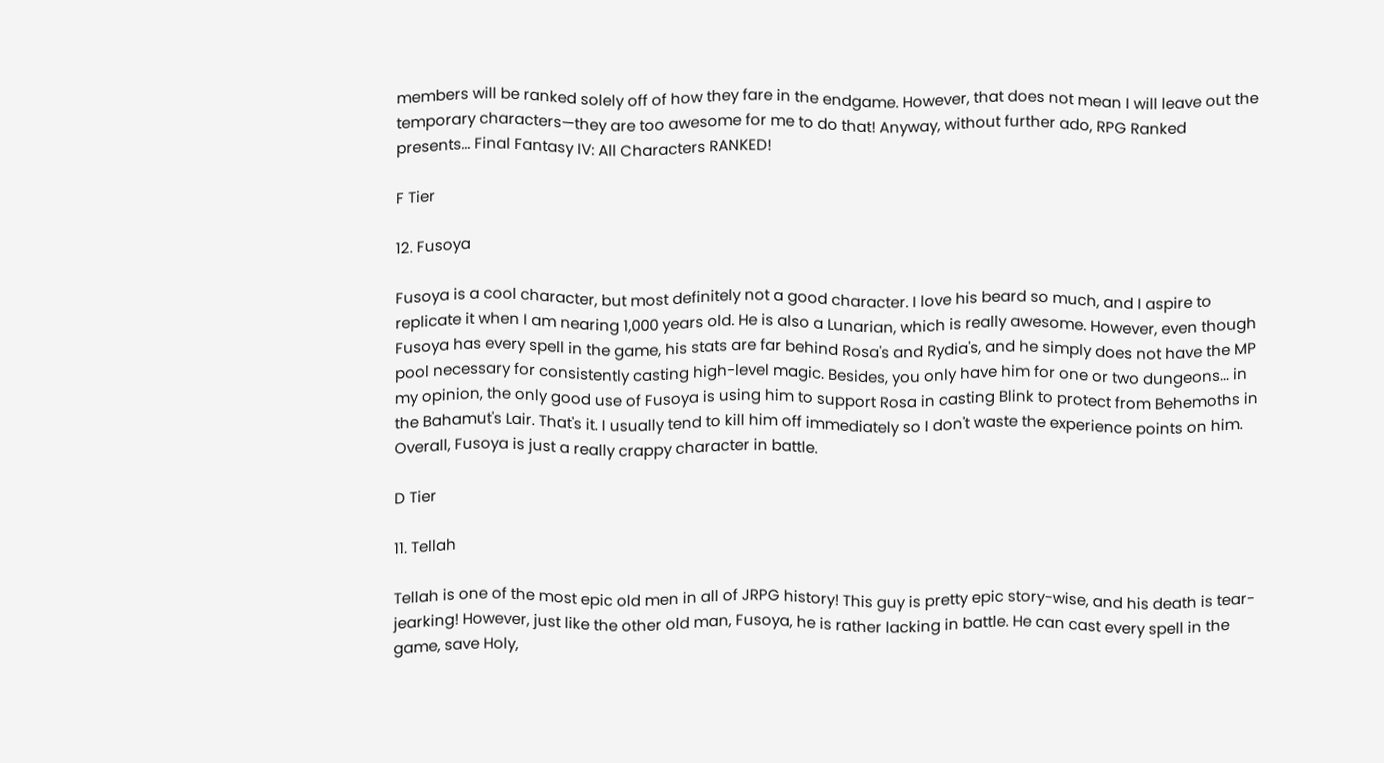members will be ranked solely off of how they fare in the endgame. However, that does not mean I will leave out the temporary characters—they are too awesome for me to do that! Anyway, without further ado, RPG Ranked presents... Final Fantasy IV: All Characters RANKED!

F Tier

12. Fusoya

Fusoya is a cool character, but most definitely not a good character. I love his beard so much, and I aspire to replicate it when I am nearing 1,000 years old. He is also a Lunarian, which is really awesome. However, even though Fusoya has every spell in the game, his stats are far behind Rosa's and Rydia's, and he simply does not have the MP pool necessary for consistently casting high-level magic. Besides, you only have him for one or two dungeons... in my opinion, the only good use of Fusoya is using him to support Rosa in casting Blink to protect from Behemoths in the Bahamut's Lair. That's it. I usually tend to kill him off immediately so I don't waste the experience points on him. Overall, Fusoya is just a really crappy character in battle.

D Tier

11. Tellah

Tellah is one of the most epic old men in all of JRPG history! This guy is pretty epic story-wise, and his death is tear-jearking! However, just like the other old man, Fusoya, he is rather lacking in battle. He can cast every spell in the game, save Holy,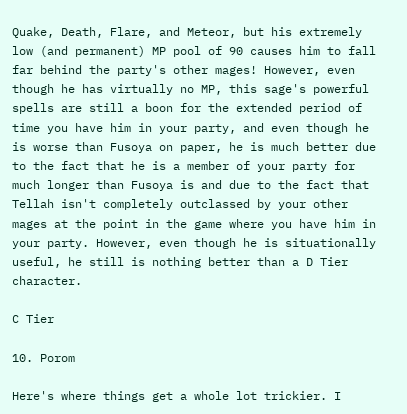Quake, Death, Flare, and Meteor, but his extremely low (and permanent) MP pool of 90 causes him to fall far behind the party's other mages! However, even though he has virtually no MP, this sage's powerful spells are still a boon for the extended period of time you have him in your party, and even though he is worse than Fusoya on paper, he is much better due to the fact that he is a member of your party for much longer than Fusoya is and due to the fact that Tellah isn't completely outclassed by your other mages at the point in the game where you have him in your party. However, even though he is situationally useful, he still is nothing better than a D Tier character.

C Tier

10. Porom

Here's where things get a whole lot trickier. I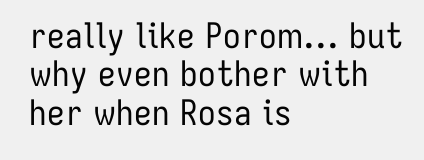really like Porom... but why even bother with her when Rosa is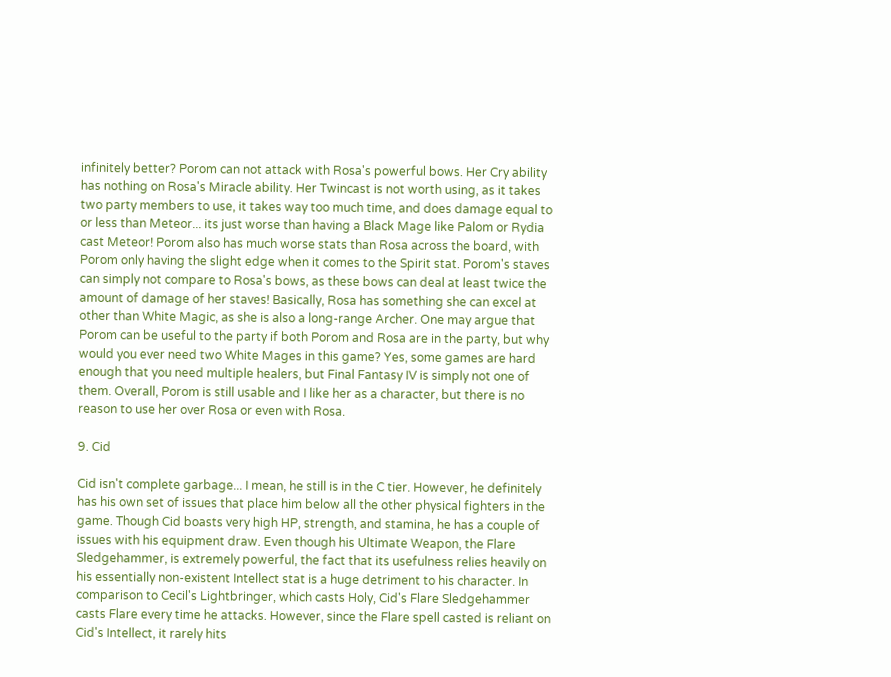infinitely better? Porom can not attack with Rosa's powerful bows. Her Cry ability has nothing on Rosa's Miracle ability. Her Twincast is not worth using, as it takes two party members to use, it takes way too much time, and does damage equal to or less than Meteor... its just worse than having a Black Mage like Palom or Rydia cast Meteor! Porom also has much worse stats than Rosa across the board, with Porom only having the slight edge when it comes to the Spirit stat. Porom's staves can simply not compare to Rosa's bows, as these bows can deal at least twice the amount of damage of her staves! Basically, Rosa has something she can excel at other than White Magic, as she is also a long-range Archer. One may argue that Porom can be useful to the party if both Porom and Rosa are in the party, but why would you ever need two White Mages in this game? Yes, some games are hard enough that you need multiple healers, but Final Fantasy IV is simply not one of them. Overall, Porom is still usable and I like her as a character, but there is no reason to use her over Rosa or even with Rosa.

9. Cid

Cid isn't complete garbage... I mean, he still is in the C tier. However, he definitely has his own set of issues that place him below all the other physical fighters in the game. Though Cid boasts very high HP, strength, and stamina, he has a couple of issues with his equipment draw. Even though his Ultimate Weapon, the Flare Sledgehammer, is extremely powerful, the fact that its usefulness relies heavily on his essentially non-existent Intellect stat is a huge detriment to his character. In comparison to Cecil's Lightbringer, which casts Holy, Cid's Flare Sledgehammer casts Flare every time he attacks. However, since the Flare spell casted is reliant on Cid's Intellect, it rarely hits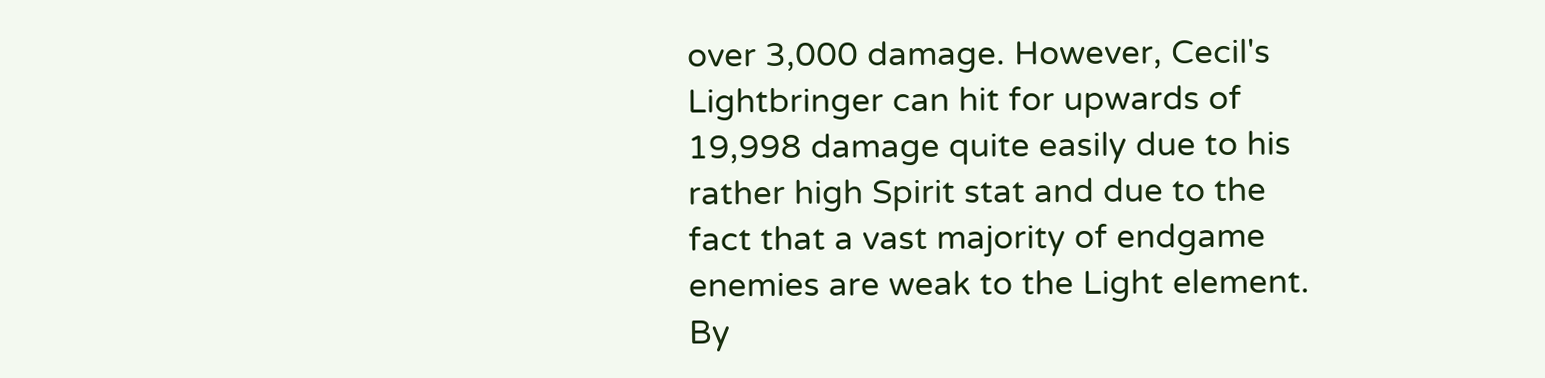over 3,000 damage. However, Cecil's Lightbringer can hit for upwards of 19,998 damage quite easily due to his rather high Spirit stat and due to the fact that a vast majority of endgame enemies are weak to the Light element. By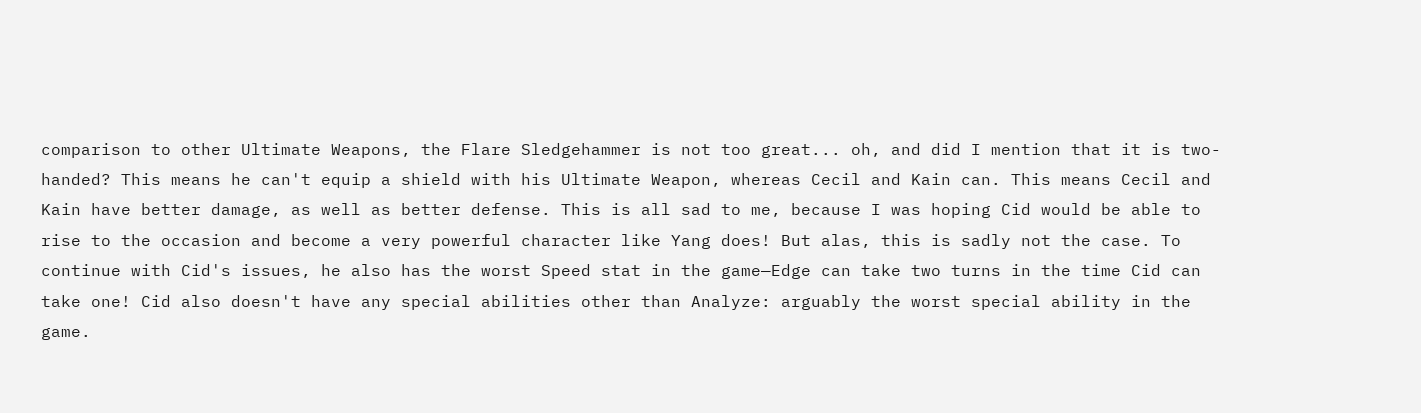comparison to other Ultimate Weapons, the Flare Sledgehammer is not too great... oh, and did I mention that it is two-handed? This means he can't equip a shield with his Ultimate Weapon, whereas Cecil and Kain can. This means Cecil and Kain have better damage, as well as better defense. This is all sad to me, because I was hoping Cid would be able to rise to the occasion and become a very powerful character like Yang does! But alas, this is sadly not the case. To continue with Cid's issues, he also has the worst Speed stat in the game—Edge can take two turns in the time Cid can take one! Cid also doesn't have any special abilities other than Analyze: arguably the worst special ability in the game.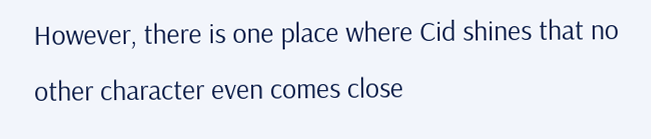However, there is one place where Cid shines that no other character even comes close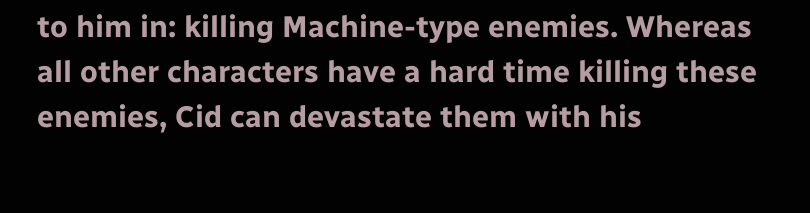to him in: killing Machine-type enemies. Whereas all other characters have a hard time killing these enemies, Cid can devastate them with his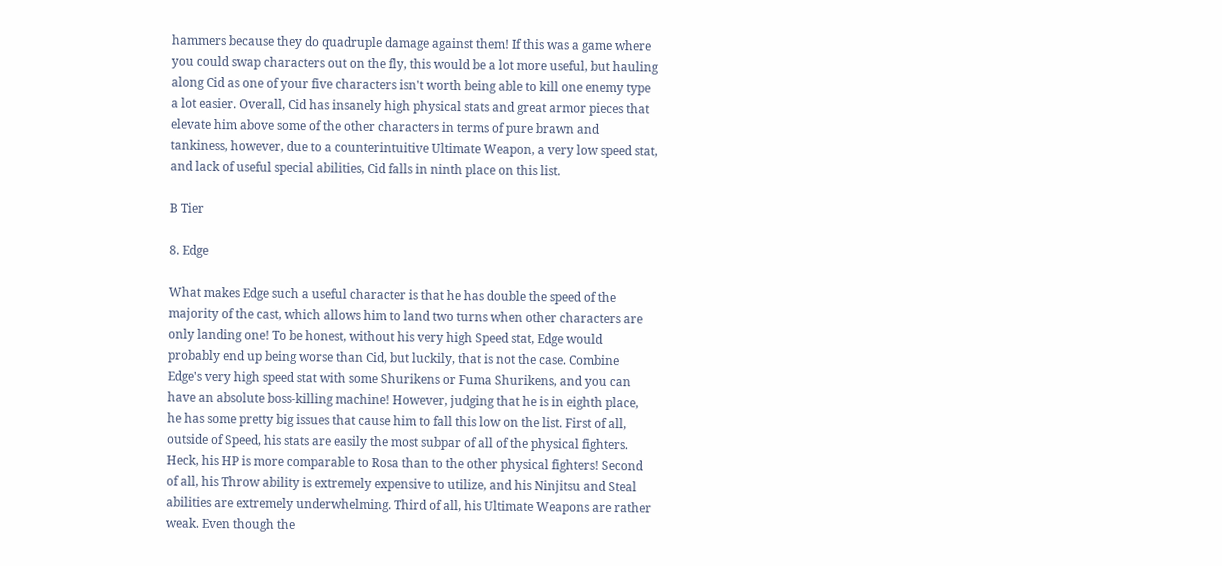hammers because they do quadruple damage against them! If this was a game where you could swap characters out on the fly, this would be a lot more useful, but hauling along Cid as one of your five characters isn't worth being able to kill one enemy type a lot easier. Overall, Cid has insanely high physical stats and great armor pieces that elevate him above some of the other characters in terms of pure brawn and tankiness, however, due to a counterintuitive Ultimate Weapon, a very low speed stat, and lack of useful special abilities, Cid falls in ninth place on this list.

B Tier

8. Edge

What makes Edge such a useful character is that he has double the speed of the majority of the cast, which allows him to land two turns when other characters are only landing one! To be honest, without his very high Speed stat, Edge would probably end up being worse than Cid, but luckily, that is not the case. Combine Edge's very high speed stat with some Shurikens or Fuma Shurikens, and you can have an absolute boss-killing machine! However, judging that he is in eighth place, he has some pretty big issues that cause him to fall this low on the list. First of all, outside of Speed, his stats are easily the most subpar of all of the physical fighters. Heck, his HP is more comparable to Rosa than to the other physical fighters! Second of all, his Throw ability is extremely expensive to utilize, and his Ninjitsu and Steal abilities are extremely underwhelming. Third of all, his Ultimate Weapons are rather weak. Even though the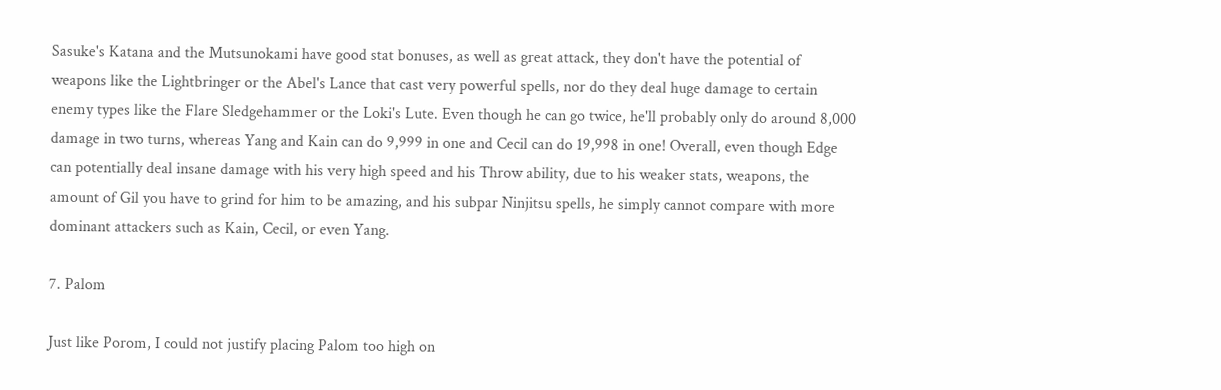Sasuke's Katana and the Mutsunokami have good stat bonuses, as well as great attack, they don't have the potential of weapons like the Lightbringer or the Abel's Lance that cast very powerful spells, nor do they deal huge damage to certain enemy types like the Flare Sledgehammer or the Loki's Lute. Even though he can go twice, he'll probably only do around 8,000 damage in two turns, whereas Yang and Kain can do 9,999 in one and Cecil can do 19,998 in one! Overall, even though Edge can potentially deal insane damage with his very high speed and his Throw ability, due to his weaker stats, weapons, the amount of Gil you have to grind for him to be amazing, and his subpar Ninjitsu spells, he simply cannot compare with more dominant attackers such as Kain, Cecil, or even Yang.

7. Palom

Just like Porom, I could not justify placing Palom too high on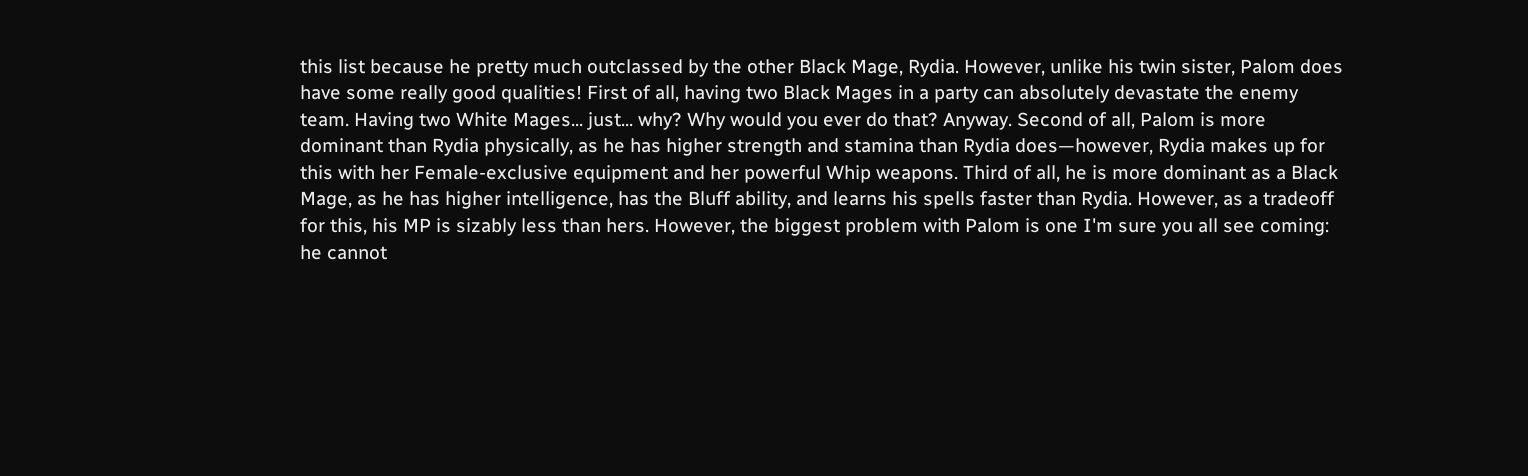this list because he pretty much outclassed by the other Black Mage, Rydia. However, unlike his twin sister, Palom does have some really good qualities! First of all, having two Black Mages in a party can absolutely devastate the enemy team. Having two White Mages... just... why? Why would you ever do that? Anyway. Second of all, Palom is more dominant than Rydia physically, as he has higher strength and stamina than Rydia does—however, Rydia makes up for this with her Female-exclusive equipment and her powerful Whip weapons. Third of all, he is more dominant as a Black Mage, as he has higher intelligence, has the Bluff ability, and learns his spells faster than Rydia. However, as a tradeoff for this, his MP is sizably less than hers. However, the biggest problem with Palom is one I'm sure you all see coming: he cannot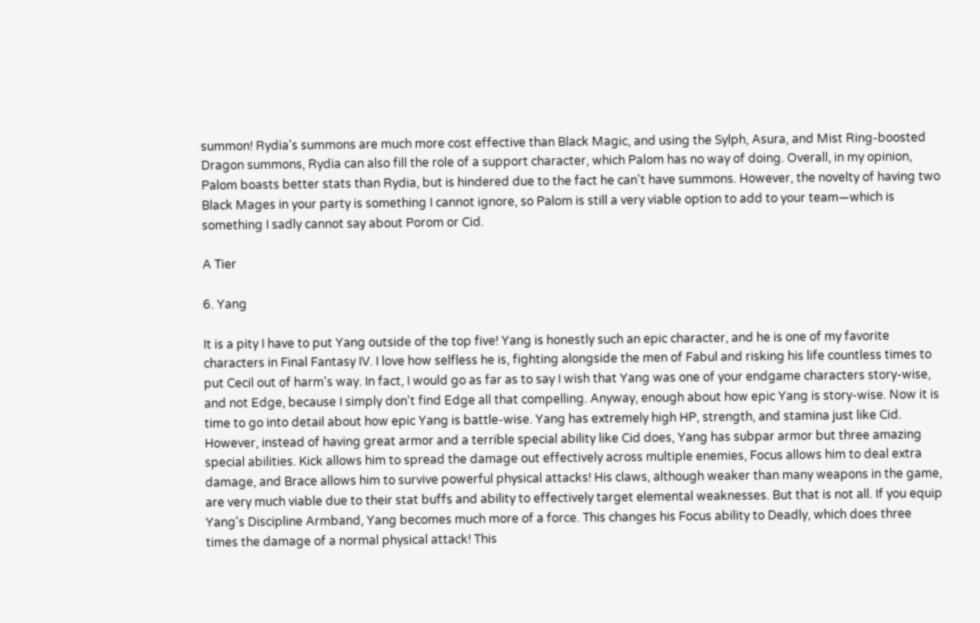summon! Rydia's summons are much more cost effective than Black Magic, and using the Sylph, Asura, and Mist Ring-boosted Dragon summons, Rydia can also fill the role of a support character, which Palom has no way of doing. Overall, in my opinion, Palom boasts better stats than Rydia, but is hindered due to the fact he can't have summons. However, the novelty of having two Black Mages in your party is something I cannot ignore, so Palom is still a very viable option to add to your team—which is something I sadly cannot say about Porom or Cid.

A Tier

6. Yang

It is a pity I have to put Yang outside of the top five! Yang is honestly such an epic character, and he is one of my favorite characters in Final Fantasy IV. I love how selfless he is, fighting alongside the men of Fabul and risking his life countless times to put Cecil out of harm's way. In fact, I would go as far as to say I wish that Yang was one of your endgame characters story-wise, and not Edge, because I simply don't find Edge all that compelling. Anyway, enough about how epic Yang is story-wise. Now it is time to go into detail about how epic Yang is battle-wise. Yang has extremely high HP, strength, and stamina just like Cid. However, instead of having great armor and a terrible special ability like Cid does, Yang has subpar armor but three amazing special abilities. Kick allows him to spread the damage out effectively across multiple enemies, Focus allows him to deal extra damage, and Brace allows him to survive powerful physical attacks! His claws, although weaker than many weapons in the game, are very much viable due to their stat buffs and ability to effectively target elemental weaknesses. But that is not all. If you equip Yang's Discipline Armband, Yang becomes much more of a force. This changes his Focus ability to Deadly, which does three times the damage of a normal physical attack! This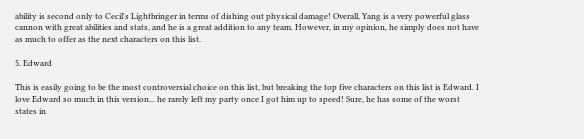ability is second only to Cecil's Lightbringer in terms of dishing out physical damage! Overall, Yang is a very powerful glass cannon with great abilities and stats, and he is a great addition to any team. However, in my opinion, he simply does not have as much to offer as the next characters on this list.

5. Edward

This is easily going to be the most controversial choice on this list, but breaking the top five characters on this list is Edward. I love Edward so much in this version... he rarely left my party once I got him up to speed! Sure, he has some of the worst states in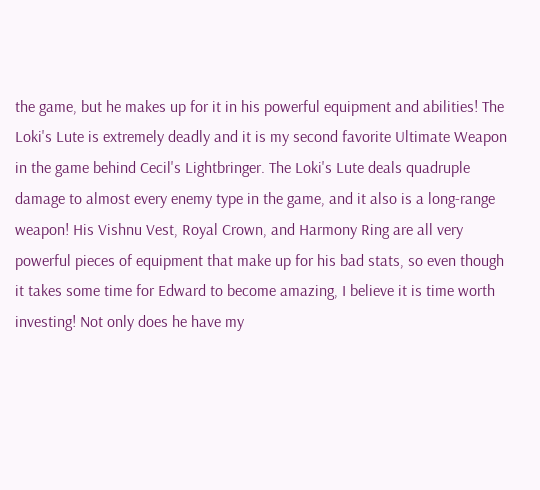the game, but he makes up for it in his powerful equipment and abilities! The Loki's Lute is extremely deadly and it is my second favorite Ultimate Weapon in the game behind Cecil's Lightbringer. The Loki's Lute deals quadruple damage to almost every enemy type in the game, and it also is a long-range weapon! His Vishnu Vest, Royal Crown, and Harmony Ring are all very powerful pieces of equipment that make up for his bad stats, so even though it takes some time for Edward to become amazing, I believe it is time worth investing! Not only does he have my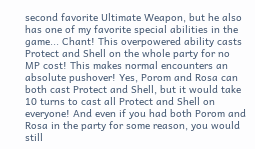second favorite Ultimate Weapon, but he also has one of my favorite special abilities in the game... Chant! This overpowered ability casts Protect and Shell on the whole party for no MP cost! This makes normal encounters an absolute pushover! Yes, Porom and Rosa can both cast Protect and Shell, but it would take 10 turns to cast all Protect and Shell on everyone! And even if you had both Porom and Rosa in the party for some reason, you would still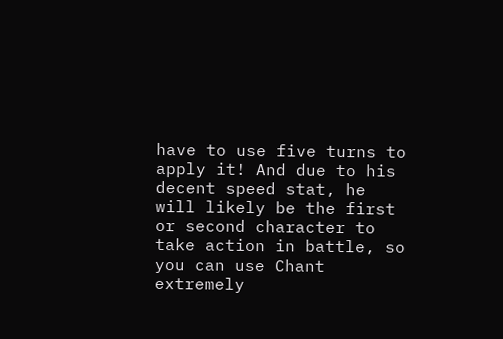have to use five turns to apply it! And due to his decent speed stat, he will likely be the first or second character to take action in battle, so you can use Chant extremely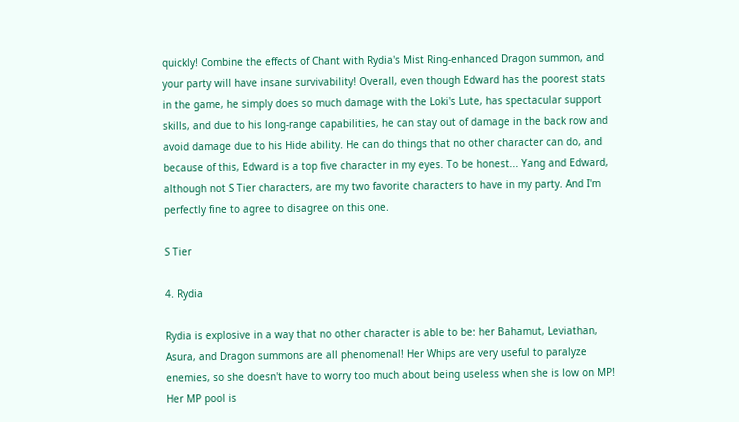quickly! Combine the effects of Chant with Rydia's Mist Ring-enhanced Dragon summon, and your party will have insane survivability! Overall, even though Edward has the poorest stats in the game, he simply does so much damage with the Loki's Lute, has spectacular support skills, and due to his long-range capabilities, he can stay out of damage in the back row and avoid damage due to his Hide ability. He can do things that no other character can do, and because of this, Edward is a top five character in my eyes. To be honest... Yang and Edward, although not S Tier characters, are my two favorite characters to have in my party. And I'm perfectly fine to agree to disagree on this one.

S Tier

4. Rydia

Rydia is explosive in a way that no other character is able to be: her Bahamut, Leviathan, Asura, and Dragon summons are all phenomenal! Her Whips are very useful to paralyze enemies, so she doesn't have to worry too much about being useless when she is low on MP! Her MP pool is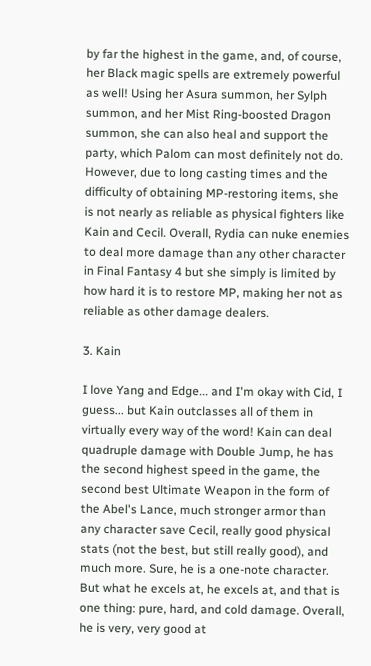by far the highest in the game, and, of course, her Black magic spells are extremely powerful as well! Using her Asura summon, her Sylph summon, and her Mist Ring-boosted Dragon summon, she can also heal and support the party, which Palom can most definitely not do. However, due to long casting times and the difficulty of obtaining MP-restoring items, she is not nearly as reliable as physical fighters like Kain and Cecil. Overall, Rydia can nuke enemies to deal more damage than any other character in Final Fantasy 4 but she simply is limited by how hard it is to restore MP, making her not as reliable as other damage dealers.

3. Kain

I love Yang and Edge... and I'm okay with Cid, I guess... but Kain outclasses all of them in virtually every way of the word! Kain can deal quadruple damage with Double Jump, he has the second highest speed in the game, the second best Ultimate Weapon in the form of the Abel's Lance, much stronger armor than any character save Cecil, really good physical stats (not the best, but still really good), and much more. Sure, he is a one-note character. But what he excels at, he excels at, and that is one thing: pure, hard, and cold damage. Overall, he is very, very good at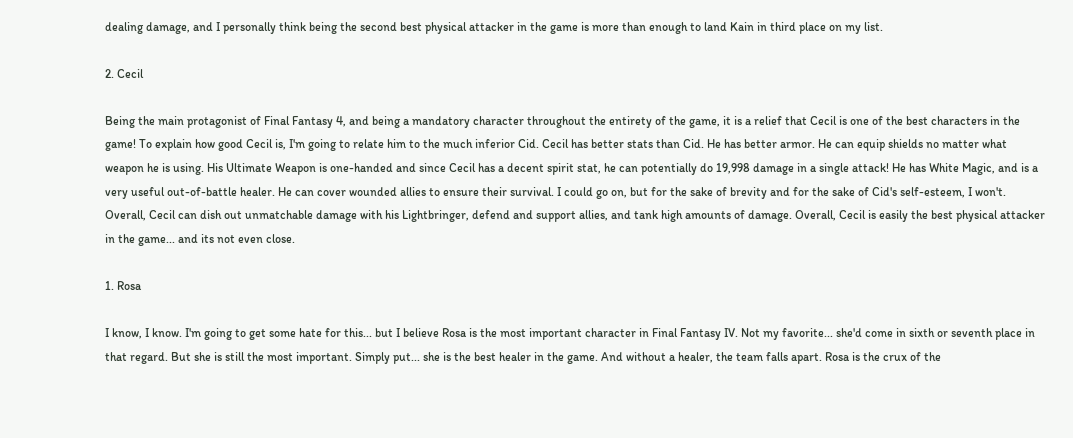dealing damage, and I personally think being the second best physical attacker in the game is more than enough to land Kain in third place on my list.

2. Cecil

Being the main protagonist of Final Fantasy 4, and being a mandatory character throughout the entirety of the game, it is a relief that Cecil is one of the best characters in the game! To explain how good Cecil is, I'm going to relate him to the much inferior Cid. Cecil has better stats than Cid. He has better armor. He can equip shields no matter what weapon he is using. His Ultimate Weapon is one-handed and since Cecil has a decent spirit stat, he can potentially do 19,998 damage in a single attack! He has White Magic, and is a very useful out-of-battle healer. He can cover wounded allies to ensure their survival. I could go on, but for the sake of brevity and for the sake of Cid's self-esteem, I won't. Overall, Cecil can dish out unmatchable damage with his Lightbringer, defend and support allies, and tank high amounts of damage. Overall, Cecil is easily the best physical attacker in the game... and its not even close.

1. Rosa

I know, I know. I'm going to get some hate for this... but I believe Rosa is the most important character in Final Fantasy IV. Not my favorite... she'd come in sixth or seventh place in that regard. But she is still the most important. Simply put... she is the best healer in the game. And without a healer, the team falls apart. Rosa is the crux of the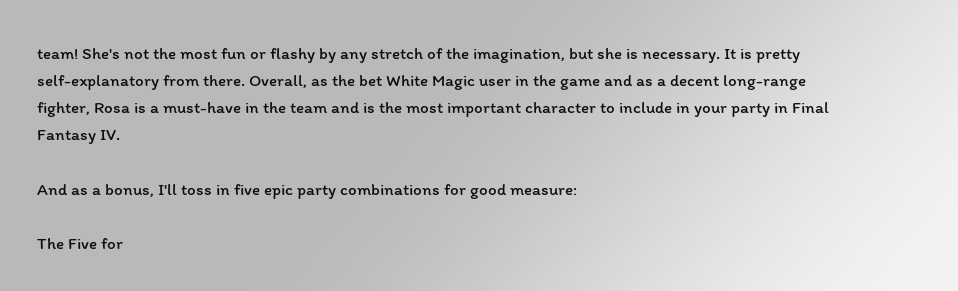team! She's not the most fun or flashy by any stretch of the imagination, but she is necessary. It is pretty self-explanatory from there. Overall, as the bet White Magic user in the game and as a decent long-range fighter, Rosa is a must-have in the team and is the most important character to include in your party in Final Fantasy IV.

And as a bonus, I'll toss in five epic party combinations for good measure:

The Five for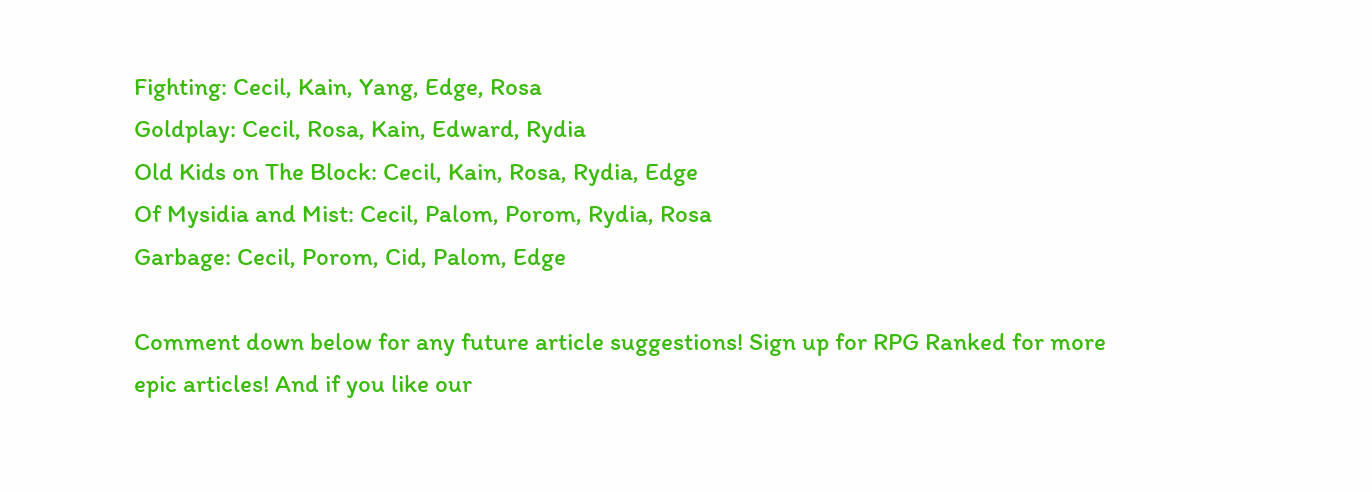Fighting: Cecil, Kain, Yang, Edge, Rosa
Goldplay: Cecil, Rosa, Kain, Edward, Rydia
Old Kids on The Block: Cecil, Kain, Rosa, Rydia, Edge
Of Mysidia and Mist: Cecil, Palom, Porom, Rydia, Rosa
Garbage: Cecil, Porom, Cid, Palom, Edge

Comment down below for any future article suggestions! Sign up for RPG Ranked for more epic articles! And if you like our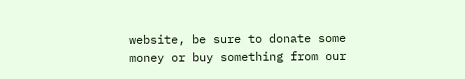website, be sure to donate some money or buy something from our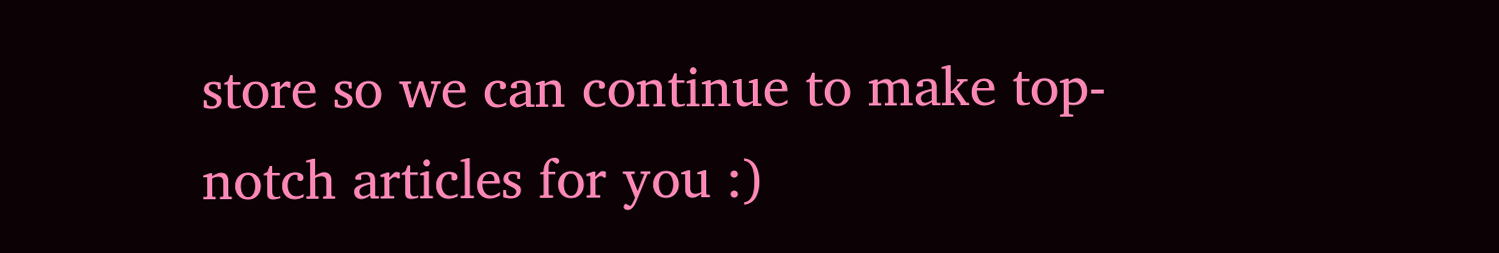store so we can continue to make top-notch articles for you :)